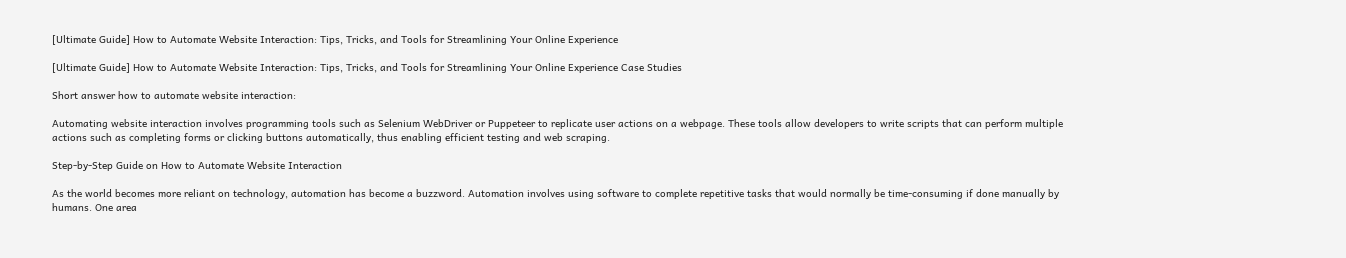[Ultimate Guide] How to Automate Website Interaction: Tips, Tricks, and Tools for Streamlining Your Online Experience

[Ultimate Guide] How to Automate Website Interaction: Tips, Tricks, and Tools for Streamlining Your Online Experience Case Studies

Short answer how to automate website interaction:

Automating website interaction involves programming tools such as Selenium WebDriver or Puppeteer to replicate user actions on a webpage. These tools allow developers to write scripts that can perform multiple actions such as completing forms or clicking buttons automatically, thus enabling efficient testing and web scraping.

Step-by-Step Guide on How to Automate Website Interaction

As the world becomes more reliant on technology, automation has become a buzzword. Automation involves using software to complete repetitive tasks that would normally be time-consuming if done manually by humans. One area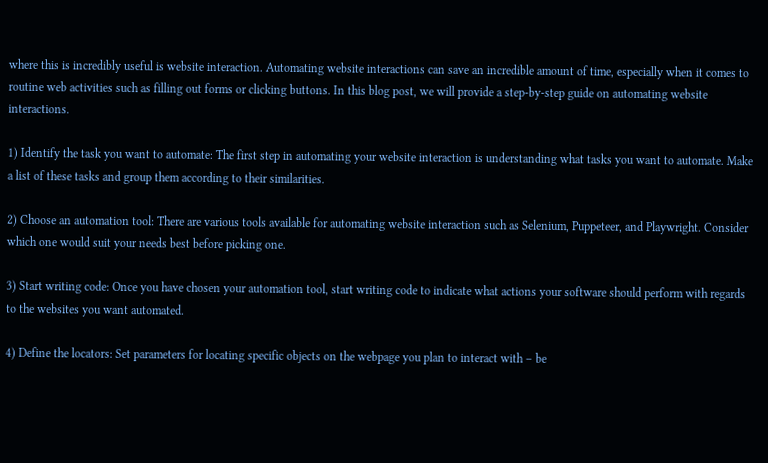where this is incredibly useful is website interaction. Automating website interactions can save an incredible amount of time, especially when it comes to routine web activities such as filling out forms or clicking buttons. In this blog post, we will provide a step-by-step guide on automating website interactions.

1) Identify the task you want to automate: The first step in automating your website interaction is understanding what tasks you want to automate. Make a list of these tasks and group them according to their similarities.

2) Choose an automation tool: There are various tools available for automating website interaction such as Selenium, Puppeteer, and Playwright. Consider which one would suit your needs best before picking one.

3) Start writing code: Once you have chosen your automation tool, start writing code to indicate what actions your software should perform with regards to the websites you want automated.

4) Define the locators: Set parameters for locating specific objects on the webpage you plan to interact with – be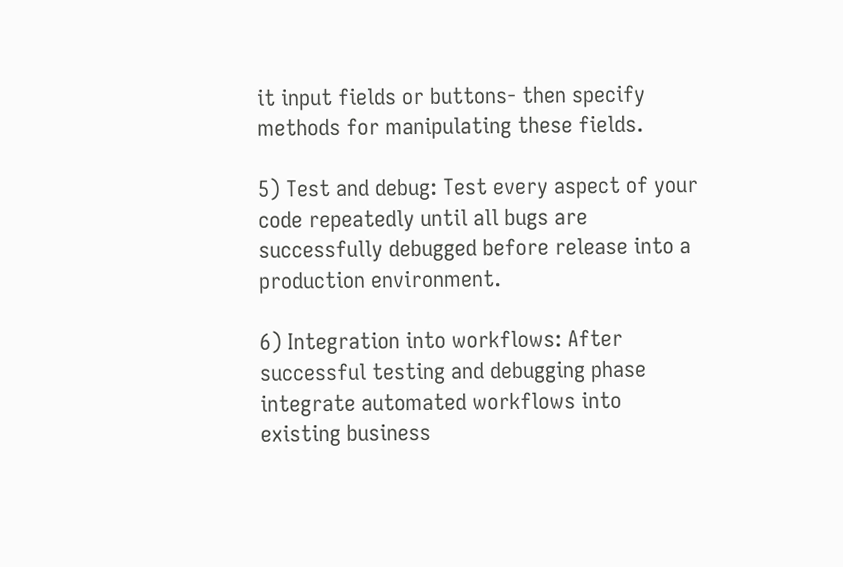it input fields or buttons- then specify methods for manipulating these fields.

5) Test and debug: Test every aspect of your code repeatedly until all bugs are successfully debugged before release into a production environment.

6) Integration into workflows: After successful testing and debugging phase integrate automated workflows into existing business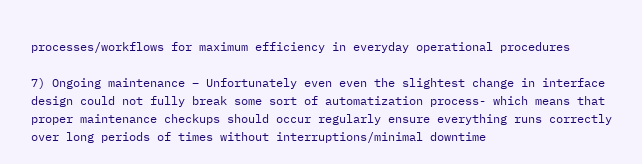processes/workflows for maximum efficiency in everyday operational procedures

7) Ongoing maintenance – Unfortunately even even the slightest change in interface design could not fully break some sort of automatization process- which means that proper maintenance checkups should occur regularly ensure everything runs correctly over long periods of times without interruptions/minimal downtime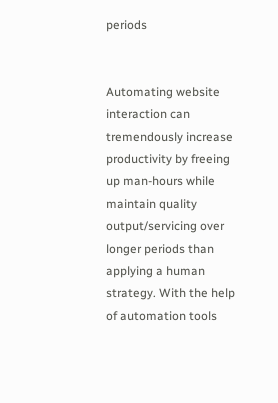periods


Automating website interaction can tremendously increase productivity by freeing up man-hours while maintain quality output/servicing over longer periods than applying a human strategy. With the help of automation tools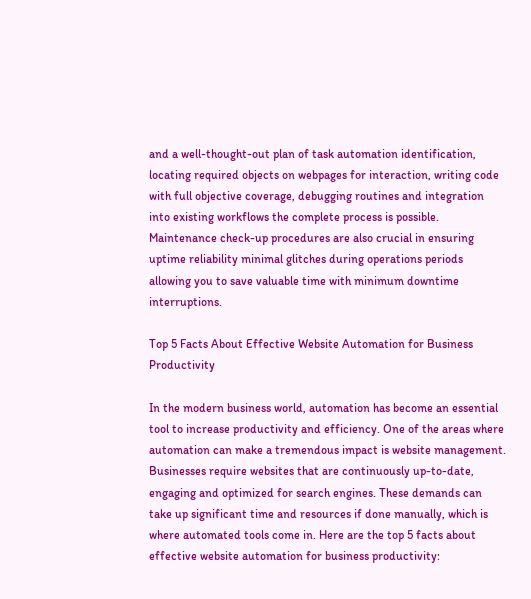and a well-thought-out plan of task automation identification, locating required objects on webpages for interaction, writing code with full objective coverage, debugging routines and integration into existing workflows the complete process is possible. Maintenance check-up procedures are also crucial in ensuring uptime reliability minimal glitches during operations periods allowing you to save valuable time with minimum downtime interruptions.

Top 5 Facts About Effective Website Automation for Business Productivity

In the modern business world, automation has become an essential tool to increase productivity and efficiency. One of the areas where automation can make a tremendous impact is website management. Businesses require websites that are continuously up-to-date, engaging and optimized for search engines. These demands can take up significant time and resources if done manually, which is where automated tools come in. Here are the top 5 facts about effective website automation for business productivity: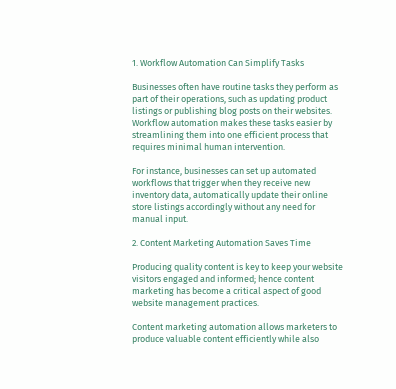1. Workflow Automation Can Simplify Tasks

Businesses often have routine tasks they perform as part of their operations, such as updating product listings or publishing blog posts on their websites. Workflow automation makes these tasks easier by streamlining them into one efficient process that requires minimal human intervention.

For instance, businesses can set up automated workflows that trigger when they receive new inventory data, automatically update their online store listings accordingly without any need for manual input.

2. Content Marketing Automation Saves Time

Producing quality content is key to keep your website visitors engaged and informed; hence content marketing has become a critical aspect of good website management practices.

Content marketing automation allows marketers to produce valuable content efficiently while also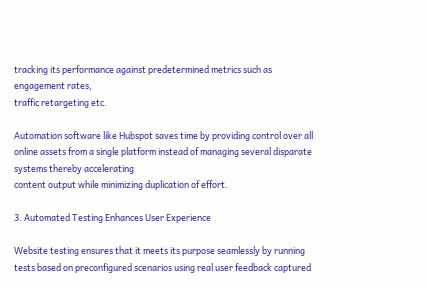tracking its performance against predetermined metrics such as engagement rates,
traffic retargeting etc.

Automation software like Hubspot saves time by providing control over all online assets from a single platform instead of managing several disparate systems thereby accelerating
content output while minimizing duplication of effort.

3. Automated Testing Enhances User Experience

Website testing ensures that it meets its purpose seamlessly by running tests based on preconfigured scenarios using real user feedback captured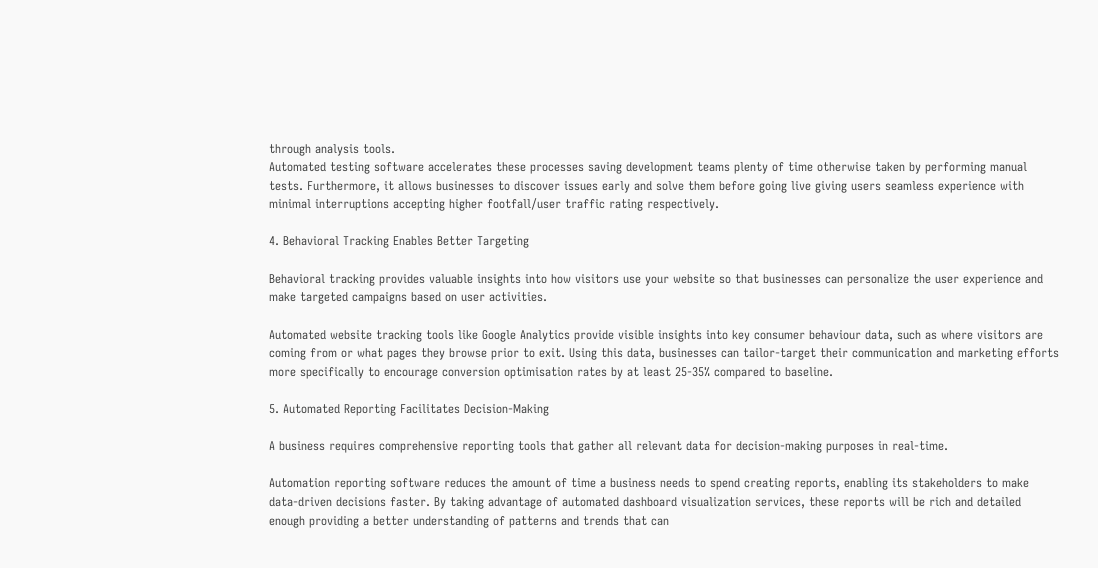through analysis tools.
Automated testing software accelerates these processes saving development teams plenty of time otherwise taken by performing manual tests. Furthermore, it allows businesses to discover issues early and solve them before going live giving users seamless experience with minimal interruptions accepting higher footfall/user traffic rating respectively.

4. Behavioral Tracking Enables Better Targeting

Behavioral tracking provides valuable insights into how visitors use your website so that businesses can personalize the user experience and make targeted campaigns based on user activities.

Automated website tracking tools like Google Analytics provide visible insights into key consumer behaviour data, such as where visitors are coming from or what pages they browse prior to exit. Using this data, businesses can tailor-target their communication and marketing efforts more specifically to encourage conversion optimisation rates by at least 25-35% compared to baseline.

5. Automated Reporting Facilitates Decision-Making

A business requires comprehensive reporting tools that gather all relevant data for decision-making purposes in real-time.

Automation reporting software reduces the amount of time a business needs to spend creating reports, enabling its stakeholders to make data-driven decisions faster. By taking advantage of automated dashboard visualization services, these reports will be rich and detailed enough providing a better understanding of patterns and trends that can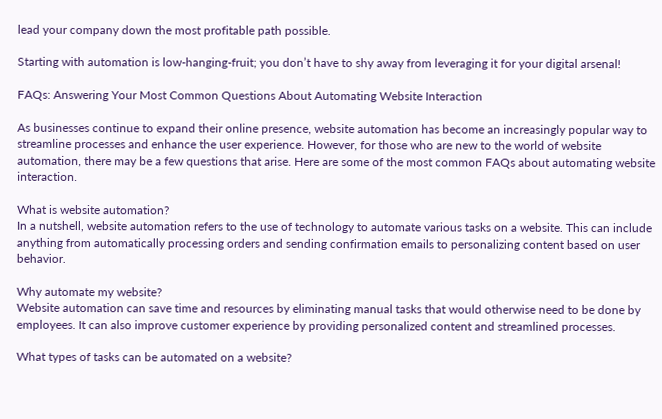lead your company down the most profitable path possible.

Starting with automation is low-hanging-fruit; you don’t have to shy away from leveraging it for your digital arsenal!

FAQs: Answering Your Most Common Questions About Automating Website Interaction

As businesses continue to expand their online presence, website automation has become an increasingly popular way to streamline processes and enhance the user experience. However, for those who are new to the world of website automation, there may be a few questions that arise. Here are some of the most common FAQs about automating website interaction.

What is website automation?
In a nutshell, website automation refers to the use of technology to automate various tasks on a website. This can include anything from automatically processing orders and sending confirmation emails to personalizing content based on user behavior.

Why automate my website?
Website automation can save time and resources by eliminating manual tasks that would otherwise need to be done by employees. It can also improve customer experience by providing personalized content and streamlined processes.

What types of tasks can be automated on a website?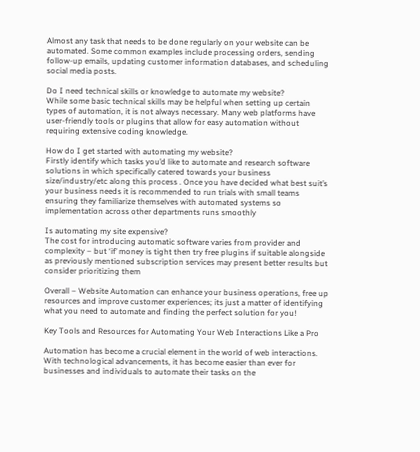Almost any task that needs to be done regularly on your website can be automated. Some common examples include processing orders, sending follow-up emails, updating customer information databases, and scheduling social media posts.

Do I need technical skills or knowledge to automate my website?
While some basic technical skills may be helpful when setting up certain types of automation, it is not always necessary. Many web platforms have user-friendly tools or plugins that allow for easy automation without requiring extensive coding knowledge.

How do I get started with automating my website?
Firstly identify which tasks you’d like to automate and research software solutions in which specifically catered towards your business size/industry/etc along this process . Once you have decided what best suit’s your business needs it is recommended to run trials with small teams ensuring they familiarize themselves with automated systems so implementation across other departments runs smoothly

Is automating my site expensive?
The cost for introducing automatic software varies from provider and complexity – but ‘if’ money is tight then try free plugins if suitable alongside as previously mentioned subscription services may present better results but consider prioritizing them

Overall – Website Automation can enhance your business operations, free up resources and improve customer experiences; its just a matter of identifying what you need to automate and finding the perfect solution for you!

Key Tools and Resources for Automating Your Web Interactions Like a Pro

Automation has become a crucial element in the world of web interactions. With technological advancements, it has become easier than ever for businesses and individuals to automate their tasks on the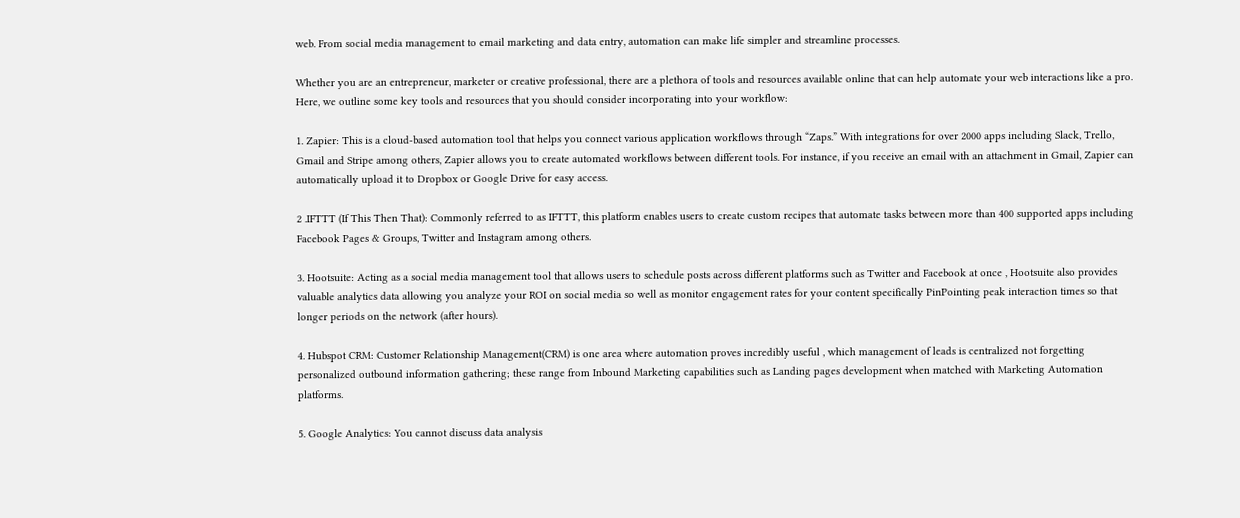web. From social media management to email marketing and data entry, automation can make life simpler and streamline processes.

Whether you are an entrepreneur, marketer or creative professional, there are a plethora of tools and resources available online that can help automate your web interactions like a pro. Here, we outline some key tools and resources that you should consider incorporating into your workflow:

1. Zapier: This is a cloud-based automation tool that helps you connect various application workflows through “Zaps.” With integrations for over 2000 apps including Slack, Trello, Gmail and Stripe among others, Zapier allows you to create automated workflows between different tools. For instance, if you receive an email with an attachment in Gmail, Zapier can automatically upload it to Dropbox or Google Drive for easy access.

2 .IFTTT (If This Then That): Commonly referred to as IFTTT, this platform enables users to create custom recipes that automate tasks between more than 400 supported apps including Facebook Pages & Groups, Twitter and Instagram among others.

3. Hootsuite: Acting as a social media management tool that allows users to schedule posts across different platforms such as Twitter and Facebook at once , Hootsuite also provides valuable analytics data allowing you analyze your ROI on social media so well as monitor engagement rates for your content specifically PinPointing peak interaction times so that longer periods on the network (after hours).

4. Hubspot CRM: Customer Relationship Management(CRM) is one area where automation proves incredibly useful , which management of leads is centralized not forgetting personalized outbound information gathering; these range from Inbound Marketing capabilities such as Landing pages development when matched with Marketing Automation platforms.

5. Google Analytics: You cannot discuss data analysis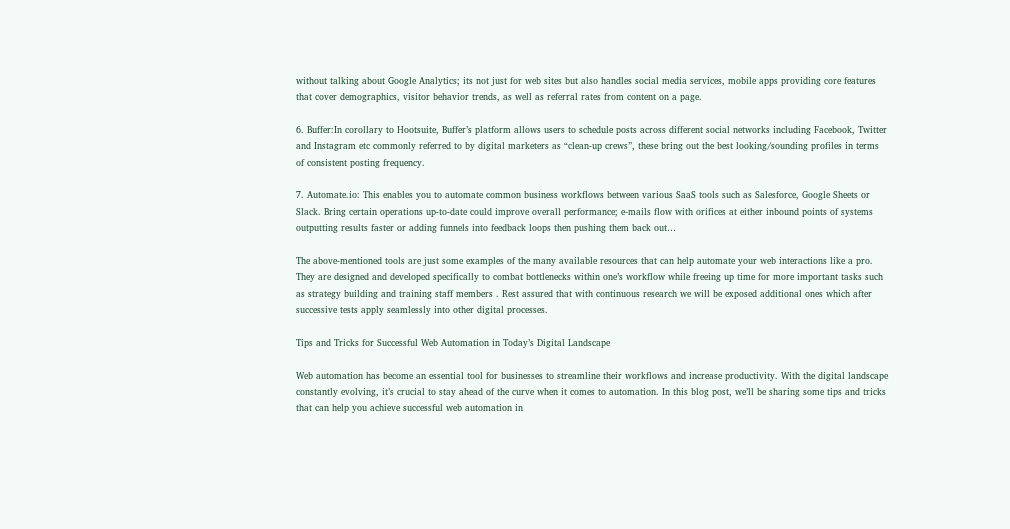without talking about Google Analytics; its not just for web sites but also handles social media services, mobile apps providing core features that cover demographics, visitor behavior trends, as well as referral rates from content on a page.

6. Buffer:In corollary to Hootsuite, Buffer’s platform allows users to schedule posts across different social networks including Facebook, Twitter and Instagram etc commonly referred to by digital marketers as “clean-up crews”, these bring out the best looking/sounding profiles in terms of consistent posting frequency.

7. Automate.io: This enables you to automate common business workflows between various SaaS tools such as Salesforce, Google Sheets or Slack. Bring certain operations up-to-date could improve overall performance; e-mails flow with orifices at either inbound points of systems outputting results faster or adding funnels into feedback loops then pushing them back out…

The above-mentioned tools are just some examples of the many available resources that can help automate your web interactions like a pro. They are designed and developed specifically to combat bottlenecks within one’s workflow while freeing up time for more important tasks such as strategy building and training staff members . Rest assured that with continuous research we will be exposed additional ones which after successive tests apply seamlessly into other digital processes.

Tips and Tricks for Successful Web Automation in Today’s Digital Landscape

Web automation has become an essential tool for businesses to streamline their workflows and increase productivity. With the digital landscape constantly evolving, it’s crucial to stay ahead of the curve when it comes to automation. In this blog post, we’ll be sharing some tips and tricks that can help you achieve successful web automation in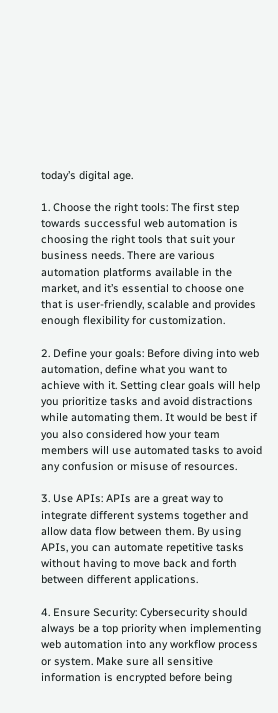today’s digital age.

1. Choose the right tools: The first step towards successful web automation is choosing the right tools that suit your business needs. There are various automation platforms available in the market, and it’s essential to choose one that is user-friendly, scalable and provides enough flexibility for customization.

2. Define your goals: Before diving into web automation, define what you want to achieve with it. Setting clear goals will help you prioritize tasks and avoid distractions while automating them. It would be best if you also considered how your team members will use automated tasks to avoid any confusion or misuse of resources.

3. Use APIs: APIs are a great way to integrate different systems together and allow data flow between them. By using APIs, you can automate repetitive tasks without having to move back and forth between different applications.

4. Ensure Security: Cybersecurity should always be a top priority when implementing web automation into any workflow process or system. Make sure all sensitive information is encrypted before being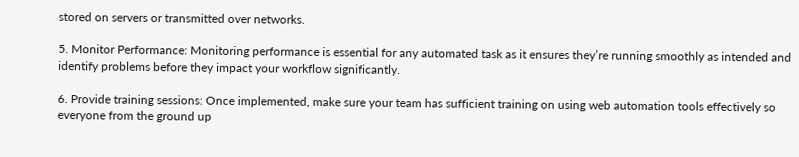stored on servers or transmitted over networks.

5. Monitor Performance: Monitoring performance is essential for any automated task as it ensures they’re running smoothly as intended and identify problems before they impact your workflow significantly.

6. Provide training sessions: Once implemented, make sure your team has sufficient training on using web automation tools effectively so everyone from the ground up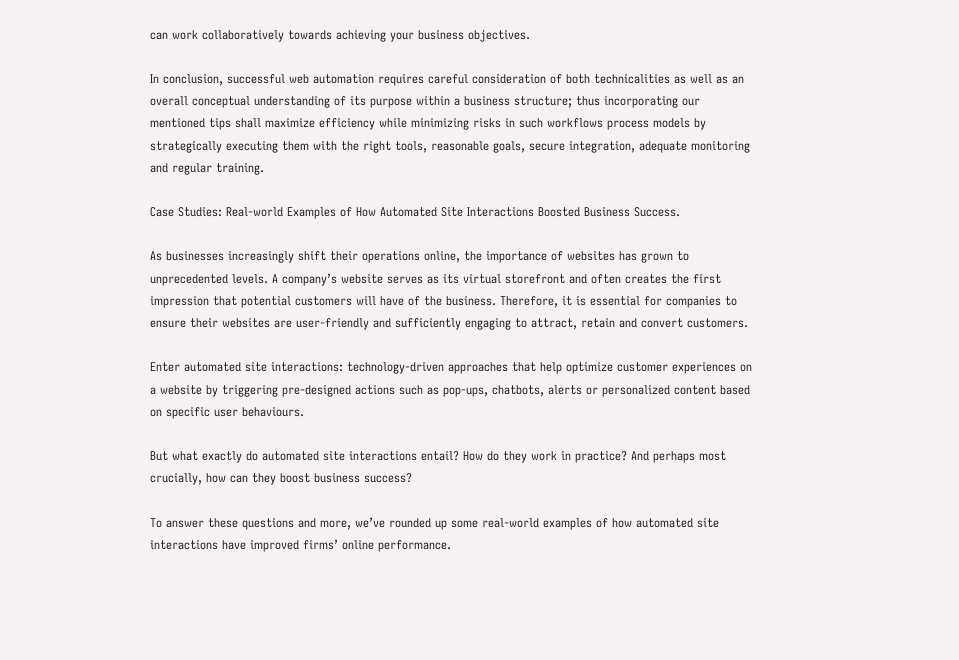can work collaboratively towards achieving your business objectives.

In conclusion, successful web automation requires careful consideration of both technicalities as well as an overall conceptual understanding of its purpose within a business structure; thus incorporating our mentioned tips shall maximize efficiency while minimizing risks in such workflows process models by strategically executing them with the right tools, reasonable goals, secure integration, adequate monitoring and regular training.

Case Studies: Real-world Examples of How Automated Site Interactions Boosted Business Success.

As businesses increasingly shift their operations online, the importance of websites has grown to unprecedented levels. A company’s website serves as its virtual storefront and often creates the first impression that potential customers will have of the business. Therefore, it is essential for companies to ensure their websites are user-friendly and sufficiently engaging to attract, retain and convert customers.

Enter automated site interactions: technology-driven approaches that help optimize customer experiences on a website by triggering pre-designed actions such as pop-ups, chatbots, alerts or personalized content based on specific user behaviours.

But what exactly do automated site interactions entail? How do they work in practice? And perhaps most crucially, how can they boost business success?

To answer these questions and more, we’ve rounded up some real-world examples of how automated site interactions have improved firms’ online performance.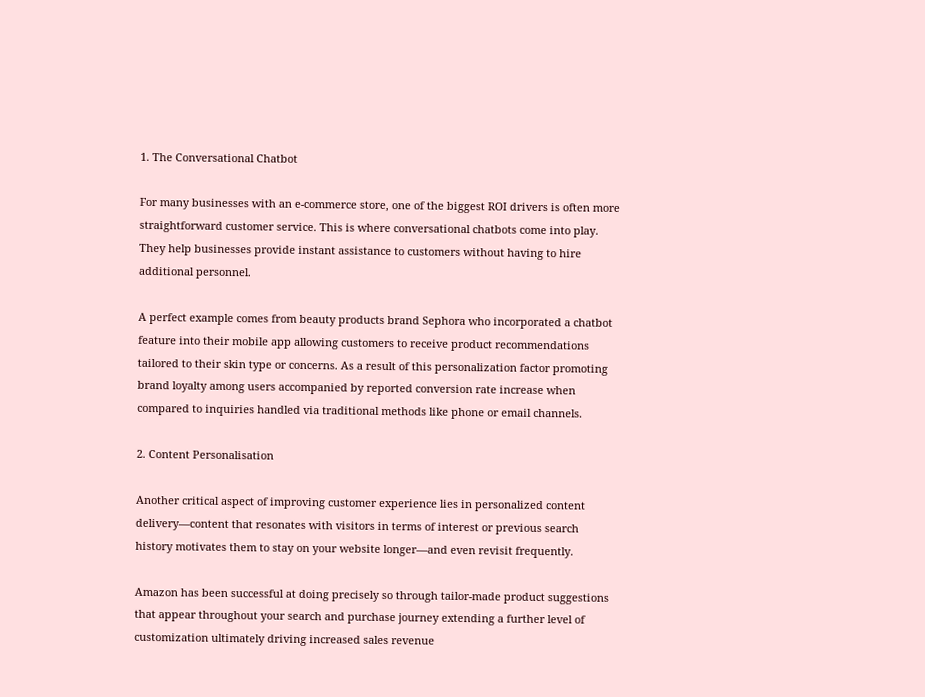1. The Conversational Chatbot

For many businesses with an e-commerce store, one of the biggest ROI drivers is often more straightforward customer service. This is where conversational chatbots come into play. They help businesses provide instant assistance to customers without having to hire additional personnel.

A perfect example comes from beauty products brand Sephora who incorporated a chatbot feature into their mobile app allowing customers to receive product recommendations tailored to their skin type or concerns. As a result of this personalization factor promoting brand loyalty among users accompanied by reported conversion rate increase when compared to inquiries handled via traditional methods like phone or email channels.

2. Content Personalisation

Another critical aspect of improving customer experience lies in personalized content delivery—content that resonates with visitors in terms of interest or previous search history motivates them to stay on your website longer—and even revisit frequently.

Amazon has been successful at doing precisely so through tailor-made product suggestions that appear throughout your search and purchase journey extending a further level of customization ultimately driving increased sales revenue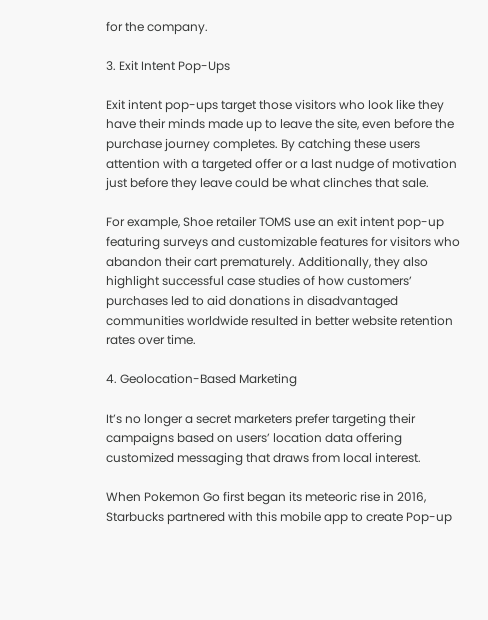for the company.

3. Exit Intent Pop-Ups

Exit intent pop-ups target those visitors who look like they have their minds made up to leave the site, even before the purchase journey completes. By catching these users attention with a targeted offer or a last nudge of motivation just before they leave could be what clinches that sale.

For example, Shoe retailer TOMS use an exit intent pop-up featuring surveys and customizable features for visitors who abandon their cart prematurely. Additionally, they also highlight successful case studies of how customers’ purchases led to aid donations in disadvantaged communities worldwide resulted in better website retention rates over time.

4. Geolocation-Based Marketing

It’s no longer a secret marketers prefer targeting their campaigns based on users’ location data offering customized messaging that draws from local interest.

When Pokemon Go first began its meteoric rise in 2016, Starbucks partnered with this mobile app to create Pop-up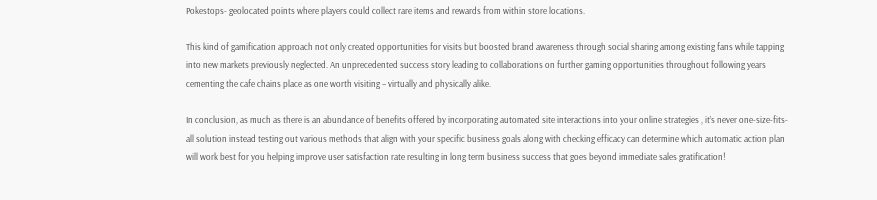Pokestops- geolocated points where players could collect rare items and rewards from within store locations.

This kind of gamification approach not only created opportunities for visits but boosted brand awareness through social sharing among existing fans while tapping into new markets previously neglected. An unprecedented success story leading to collaborations on further gaming opportunities throughout following years cementing the cafe chains place as one worth visiting – virtually and physically alike.

In conclusion, as much as there is an abundance of benefits offered by incorporating automated site interactions into your online strategies , it’s never one-size-fits-all solution instead testing out various methods that align with your specific business goals along with checking efficacy can determine which automatic action plan will work best for you helping improve user satisfaction rate resulting in long term business success that goes beyond immediate sales gratification!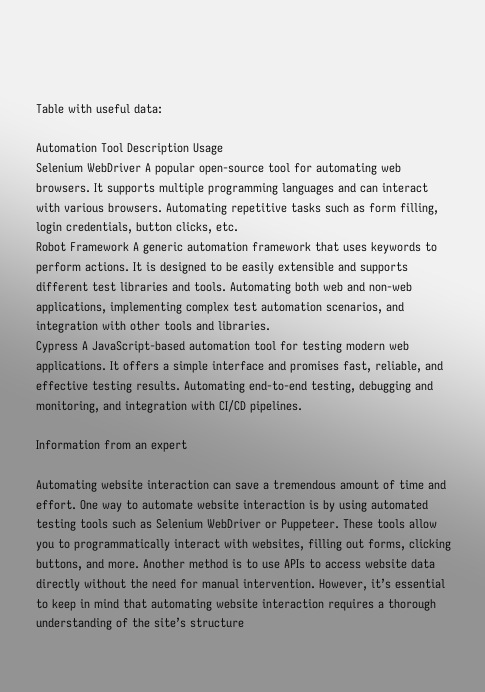Table with useful data:

Automation Tool Description Usage
Selenium WebDriver A popular open-source tool for automating web browsers. It supports multiple programming languages and can interact with various browsers. Automating repetitive tasks such as form filling, login credentials, button clicks, etc.
Robot Framework A generic automation framework that uses keywords to perform actions. It is designed to be easily extensible and supports different test libraries and tools. Automating both web and non-web applications, implementing complex test automation scenarios, and integration with other tools and libraries.
Cypress A JavaScript-based automation tool for testing modern web applications. It offers a simple interface and promises fast, reliable, and effective testing results. Automating end-to-end testing, debugging and monitoring, and integration with CI/CD pipelines.

Information from an expert

Automating website interaction can save a tremendous amount of time and effort. One way to automate website interaction is by using automated testing tools such as Selenium WebDriver or Puppeteer. These tools allow you to programmatically interact with websites, filling out forms, clicking buttons, and more. Another method is to use APIs to access website data directly without the need for manual intervention. However, it’s essential to keep in mind that automating website interaction requires a thorough understanding of the site’s structure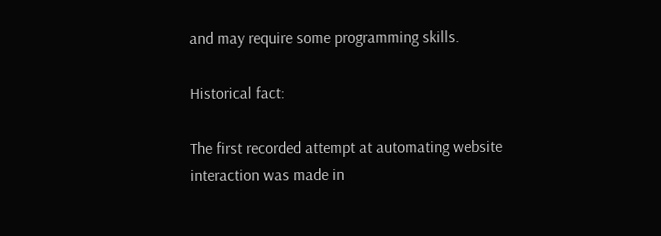and may require some programming skills.

Historical fact:

The first recorded attempt at automating website interaction was made in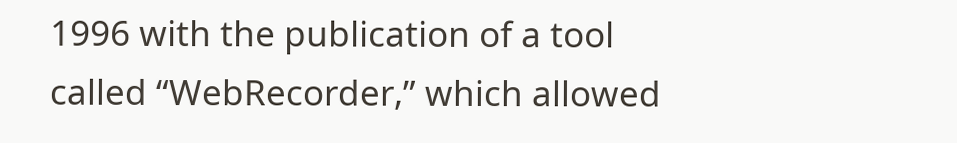1996 with the publication of a tool called “WebRecorder,” which allowed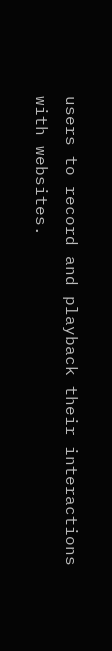users to record and playback their interactions with websites.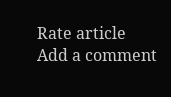Rate article
Add a comment